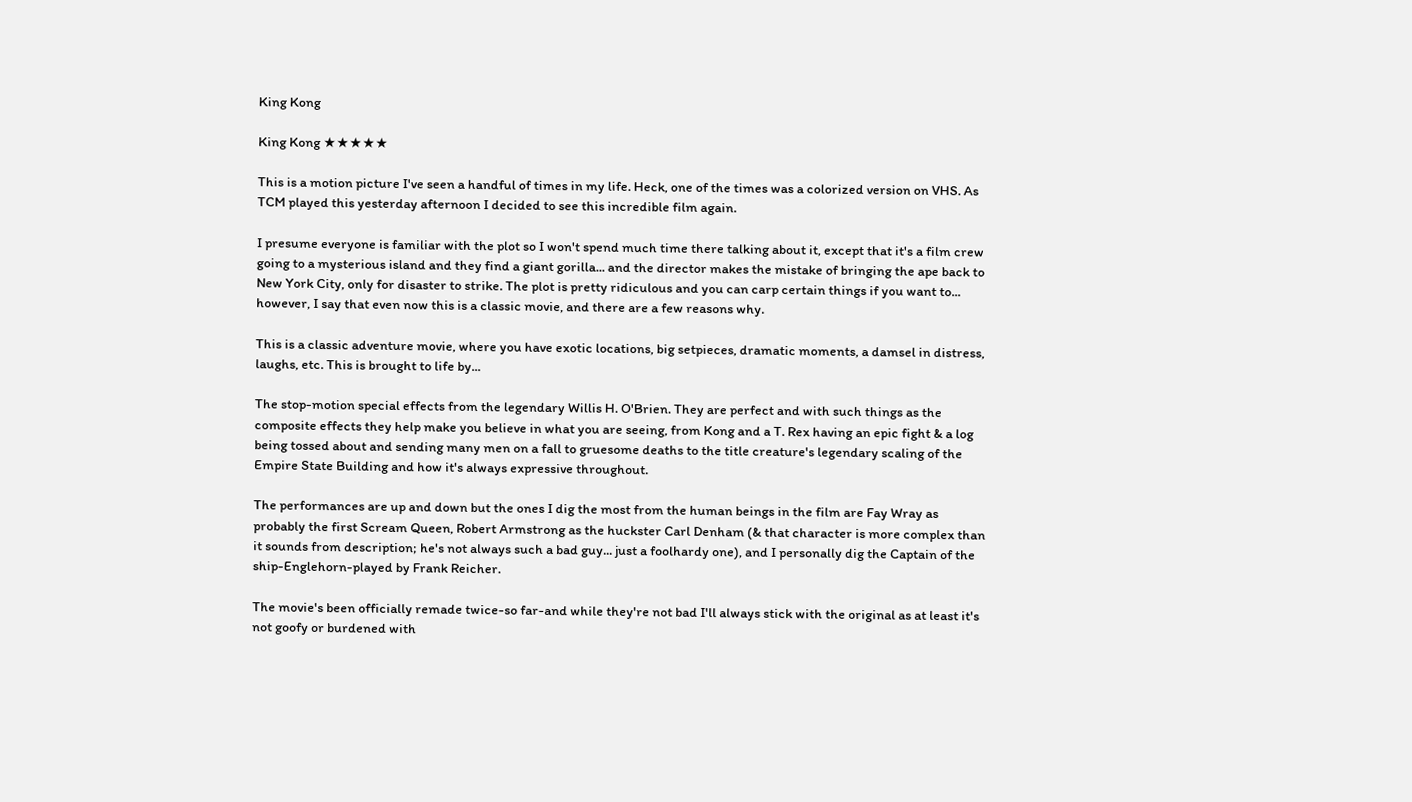King Kong

King Kong ★★★★★

This is a motion picture I've seen a handful of times in my life. Heck, one of the times was a colorized version on VHS. As TCM played this yesterday afternoon I decided to see this incredible film again.

I presume everyone is familiar with the plot so I won't spend much time there talking about it, except that it's a film crew going to a mysterious island and they find a giant gorilla... and the director makes the mistake of bringing the ape back to New York City, only for disaster to strike. The plot is pretty ridiculous and you can carp certain things if you want to... however, I say that even now this is a classic movie, and there are a few reasons why.

This is a classic adventure movie, where you have exotic locations, big setpieces, dramatic moments, a damsel in distress, laughs, etc. This is brought to life by...

The stop-motion special effects from the legendary Willis H. O'Brien. They are perfect and with such things as the composite effects they help make you believe in what you are seeing, from Kong and a T. Rex having an epic fight & a log being tossed about and sending many men on a fall to gruesome deaths to the title creature's legendary scaling of the Empire State Building and how it's always expressive throughout.

The performances are up and down but the ones I dig the most from the human beings in the film are Fay Wray as probably the first Scream Queen, Robert Armstrong as the huckster Carl Denham (& that character is more complex than it sounds from description; he's not always such a bad guy... just a foolhardy one), and I personally dig the Captain of the ship-Englehorn-played by Frank Reicher.

The movie's been officially remade twice-so far-and while they're not bad I'll always stick with the original as at least it's not goofy or burdened with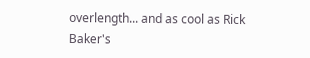overlength... and as cool as Rick Baker's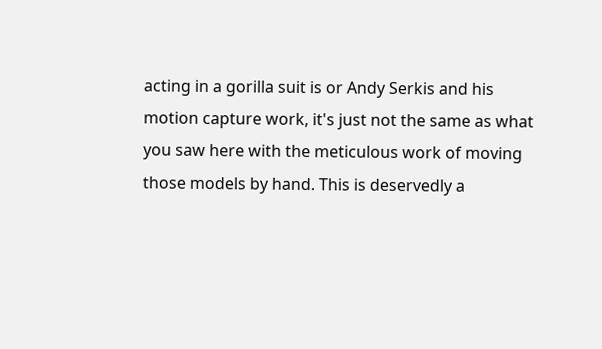acting in a gorilla suit is or Andy Serkis and his motion capture work, it's just not the same as what you saw here with the meticulous work of moving those models by hand. This is deservedly a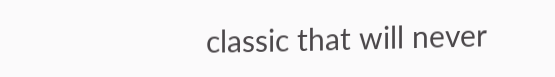classic that will never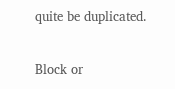quite be duplicated.

Block or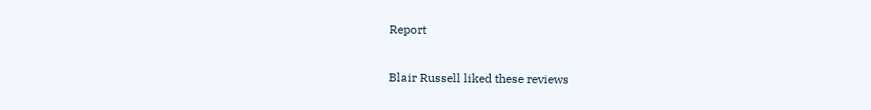Report

Blair Russell liked these reviews